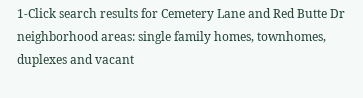1-Click search results for Cemetery Lane and Red Butte Dr neighborhood areas: single family homes, townhomes, duplexes and vacant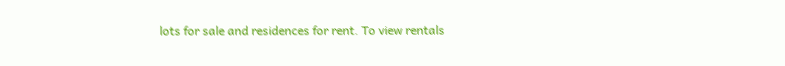lots for sale and residences for rent. To view rentals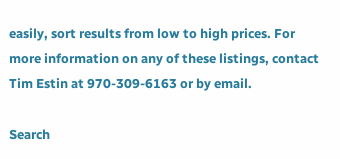easily, sort results from low to high prices. For more information on any of these listings, contact Tim Estin at 970-309-6163 or by email.

Search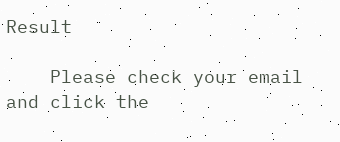Result

    Please check your email and click the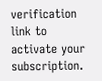verification link to activate your subscription.